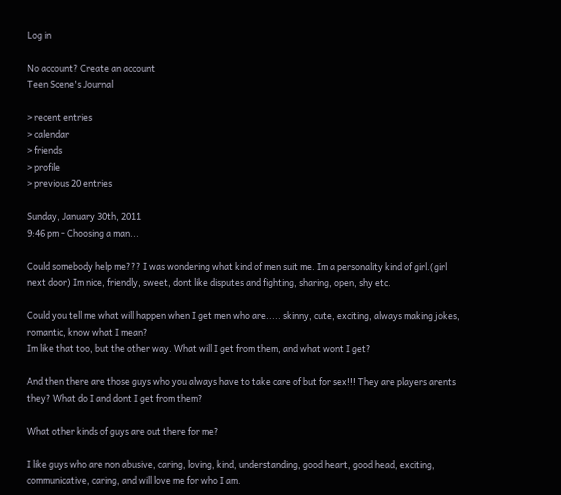Log in

No account? Create an account
Teen Scene's Journal

> recent entries
> calendar
> friends
> profile
> previous 20 entries

Sunday, January 30th, 2011
9:46 pm - Choosing a man...

Could somebody help me??? I was wondering what kind of men suit me. Im a personality kind of girl.(girl next door) Im nice, friendly, sweet, dont like disputes and fighting, sharing, open, shy etc.

Could you tell me what will happen when I get men who are..... skinny, cute, exciting, always making jokes, romantic, know what I mean?
Im like that too, but the other way. What will I get from them, and what wont I get?

And then there are those guys who you always have to take care of but for sex!!! They are players arents they? What do I and dont I get from them?

What other kinds of guys are out there for me?

I like guys who are non abusive, caring, loving, kind, understanding, good heart, good head, exciting, communicative, caring, and will love me for who I am.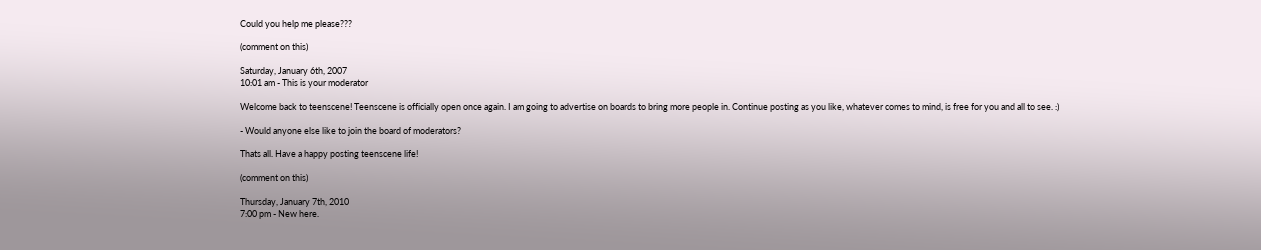Could you help me please???

(comment on this)

Saturday, January 6th, 2007
10:01 am - This is your moderator

Welcome back to teenscene! Teenscene is officially open once again. I am going to advertise on boards to bring more people in. Continue posting as you like, whatever comes to mind, is free for you and all to see. :)

- Would anyone else like to join the board of moderators?

Thats all. Have a happy posting teenscene life!

(comment on this)

Thursday, January 7th, 2010
7:00 pm - New here.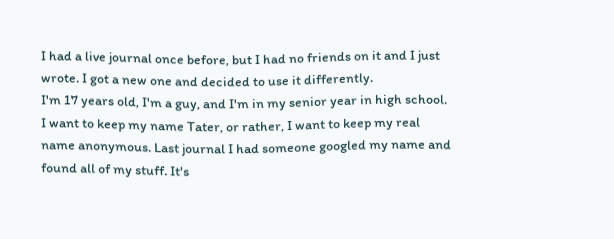I had a live journal once before, but I had no friends on it and I just wrote. I got a new one and decided to use it differently.
I'm 17 years old, I'm a guy, and I'm in my senior year in high school. I want to keep my name Tater, or rather, I want to keep my real name anonymous. Last journal I had someone googled my name and found all of my stuff. It's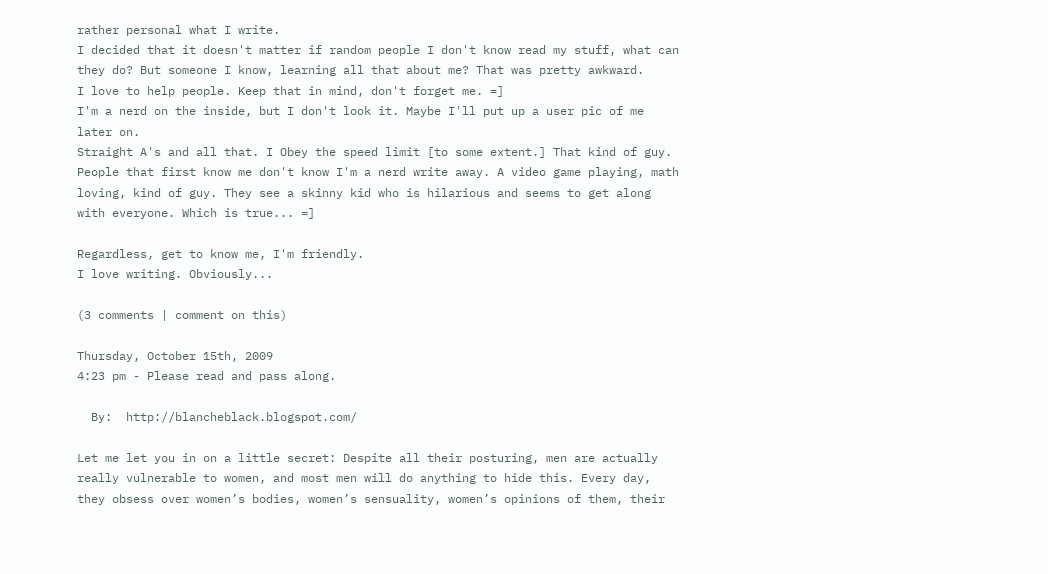rather personal what I write.
I decided that it doesn't matter if random people I don't know read my stuff, what can they do? But someone I know, learning all that about me? That was pretty awkward.
I love to help people. Keep that in mind, don't forget me. =]
I'm a nerd on the inside, but I don't look it. Maybe I'll put up a user pic of me later on.
Straight A's and all that. I Obey the speed limit [to some extent.] That kind of guy.
People that first know me don't know I'm a nerd write away. A video game playing, math loving, kind of guy. They see a skinny kid who is hilarious and seems to get along with everyone. Which is true... =]

Regardless, get to know me, I'm friendly.
I love writing. Obviously...

(3 comments | comment on this)

Thursday, October 15th, 2009
4:23 pm - Please read and pass along.

  By:  http://blancheblack.blogspot.com/

Let me let you in on a little secret: Despite all their posturing, men are actually really vulnerable to women, and most men will do anything to hide this. Every day, they obsess over women’s bodies, women’s sensuality, women’s opinions of them, their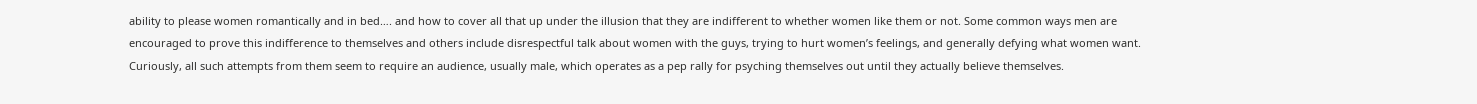ability to please women romantically and in bed…. and how to cover all that up under the illusion that they are indifferent to whether women like them or not. Some common ways men are encouraged to prove this indifference to themselves and others include disrespectful talk about women with the guys, trying to hurt women’s feelings, and generally defying what women want. Curiously, all such attempts from them seem to require an audience, usually male, which operates as a pep rally for psyching themselves out until they actually believe themselves.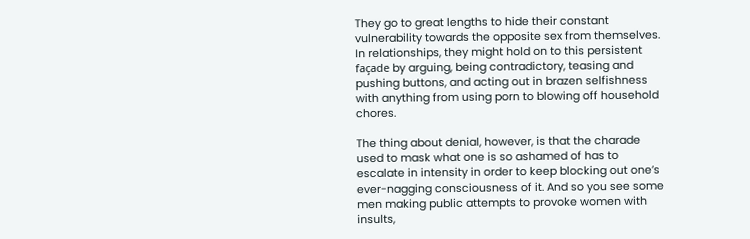They go to great lengths to hide their constant vulnerability towards the opposite sex from themselves. In relationships, they might hold on to this persistent façade by arguing, being contradictory, teasing and pushing buttons, and acting out in brazen selfishness with anything from using porn to blowing off household chores.

The thing about denial, however, is that the charade used to mask what one is so ashamed of has to escalate in intensity in order to keep blocking out one’s ever-nagging consciousness of it. And so you see some men making public attempts to provoke women with insults,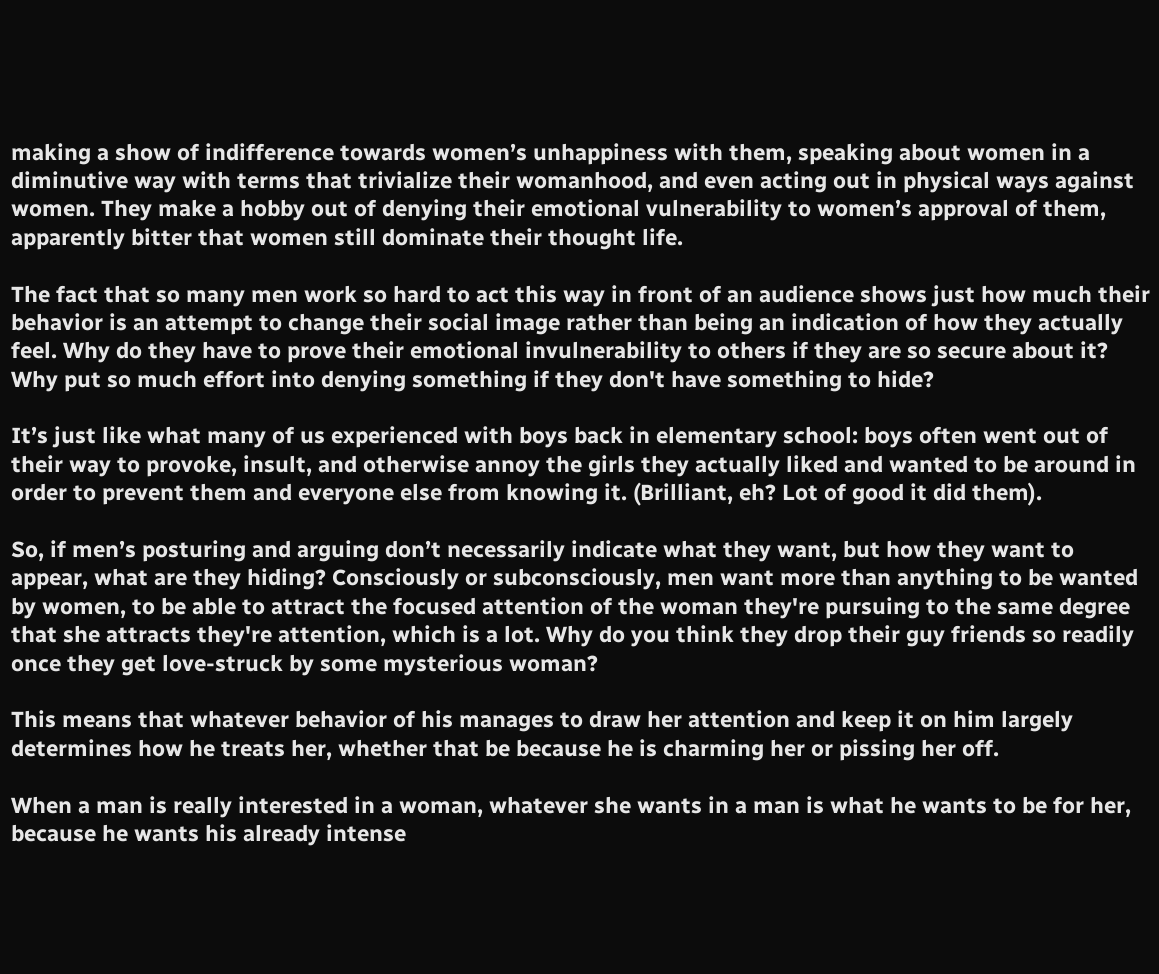making a show of indifference towards women’s unhappiness with them, speaking about women in a diminutive way with terms that trivialize their womanhood, and even acting out in physical ways against women. They make a hobby out of denying their emotional vulnerability to women’s approval of them, apparently bitter that women still dominate their thought life.

The fact that so many men work so hard to act this way in front of an audience shows just how much their behavior is an attempt to change their social image rather than being an indication of how they actually feel. Why do they have to prove their emotional invulnerability to others if they are so secure about it? Why put so much effort into denying something if they don't have something to hide?

It’s just like what many of us experienced with boys back in elementary school: boys often went out of their way to provoke, insult, and otherwise annoy the girls they actually liked and wanted to be around in order to prevent them and everyone else from knowing it. (Brilliant, eh? Lot of good it did them).

So, if men’s posturing and arguing don’t necessarily indicate what they want, but how they want to appear, what are they hiding? Consciously or subconsciously, men want more than anything to be wanted by women, to be able to attract the focused attention of the woman they're pursuing to the same degree that she attracts they're attention, which is a lot. Why do you think they drop their guy friends so readily once they get love-struck by some mysterious woman?

This means that whatever behavior of his manages to draw her attention and keep it on him largely determines how he treats her, whether that be because he is charming her or pissing her off.

When a man is really interested in a woman, whatever she wants in a man is what he wants to be for her, because he wants his already intense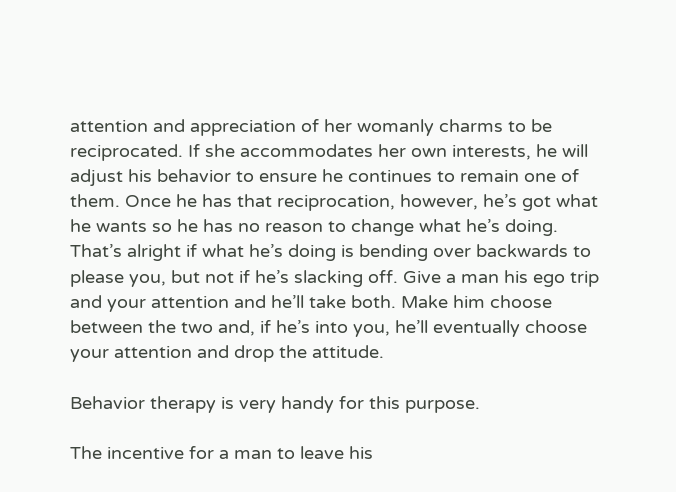attention and appreciation of her womanly charms to be reciprocated. If she accommodates her own interests, he will adjust his behavior to ensure he continues to remain one of them. Once he has that reciprocation, however, he’s got what he wants so he has no reason to change what he’s doing. That’s alright if what he’s doing is bending over backwards to please you, but not if he’s slacking off. Give a man his ego trip and your attention and he’ll take both. Make him choose between the two and, if he’s into you, he’ll eventually choose your attention and drop the attitude.

Behavior therapy is very handy for this purpose.

The incentive for a man to leave his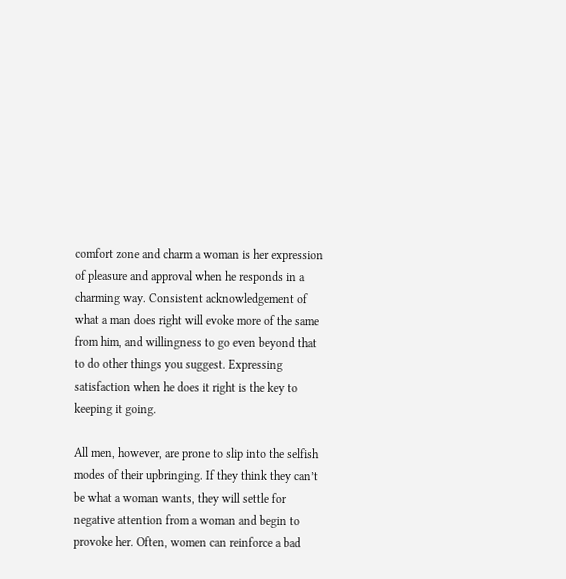comfort zone and charm a woman is her expression of pleasure and approval when he responds in a charming way. Consistent acknowledgement of what a man does right will evoke more of the same from him, and willingness to go even beyond that to do other things you suggest. Expressing satisfaction when he does it right is the key to keeping it going.

All men, however, are prone to slip into the selfish modes of their upbringing. If they think they can’t be what a woman wants, they will settle for negative attention from a woman and begin to provoke her. Often, women can reinforce a bad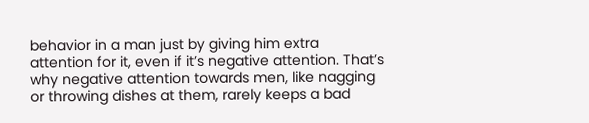behavior in a man just by giving him extra attention for it, even if it’s negative attention. That’s why negative attention towards men, like nagging or throwing dishes at them, rarely keeps a bad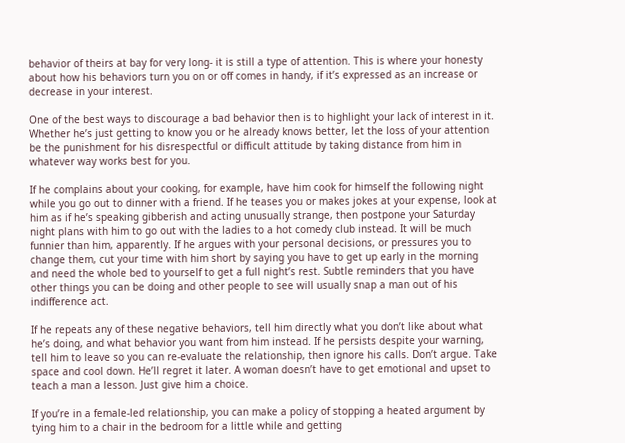behavior of theirs at bay for very long- it is still a type of attention. This is where your honesty about how his behaviors turn you on or off comes in handy, if it’s expressed as an increase or decrease in your interest.

One of the best ways to discourage a bad behavior then is to highlight your lack of interest in it. Whether he’s just getting to know you or he already knows better, let the loss of your attention be the punishment for his disrespectful or difficult attitude by taking distance from him in whatever way works best for you.

If he complains about your cooking, for example, have him cook for himself the following night while you go out to dinner with a friend. If he teases you or makes jokes at your expense, look at him as if he’s speaking gibberish and acting unusually strange, then postpone your Saturday night plans with him to go out with the ladies to a hot comedy club instead. It will be much funnier than him, apparently. If he argues with your personal decisions, or pressures you to change them, cut your time with him short by saying you have to get up early in the morning and need the whole bed to yourself to get a full night’s rest. Subtle reminders that you have other things you can be doing and other people to see will usually snap a man out of his indifference act.

If he repeats any of these negative behaviors, tell him directly what you don’t like about what he’s doing, and what behavior you want from him instead. If he persists despite your warning, tell him to leave so you can re-evaluate the relationship, then ignore his calls. Don’t argue. Take space and cool down. He’ll regret it later. A woman doesn’t have to get emotional and upset to teach a man a lesson. Just give him a choice.

If you’re in a female-led relationship, you can make a policy of stopping a heated argument by tying him to a chair in the bedroom for a little while and getting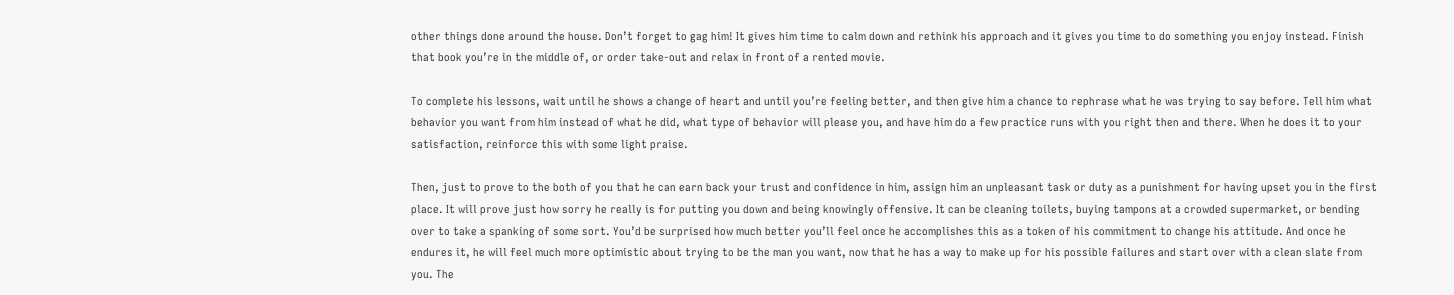other things done around the house. Don’t forget to gag him! It gives him time to calm down and rethink his approach and it gives you time to do something you enjoy instead. Finish that book you’re in the middle of, or order take-out and relax in front of a rented movie.

To complete his lessons, wait until he shows a change of heart and until you’re feeling better, and then give him a chance to rephrase what he was trying to say before. Tell him what behavior you want from him instead of what he did, what type of behavior will please you, and have him do a few practice runs with you right then and there. When he does it to your satisfaction, reinforce this with some light praise.

Then, just to prove to the both of you that he can earn back your trust and confidence in him, assign him an unpleasant task or duty as a punishment for having upset you in the first place. It will prove just how sorry he really is for putting you down and being knowingly offensive. It can be cleaning toilets, buying tampons at a crowded supermarket, or bending over to take a spanking of some sort. You’d be surprised how much better you’ll feel once he accomplishes this as a token of his commitment to change his attitude. And once he endures it, he will feel much more optimistic about trying to be the man you want, now that he has a way to make up for his possible failures and start over with a clean slate from you. The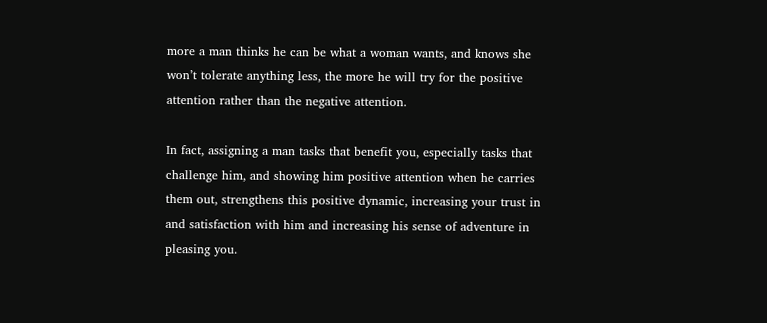more a man thinks he can be what a woman wants, and knows she won’t tolerate anything less, the more he will try for the positive attention rather than the negative attention.

In fact, assigning a man tasks that benefit you, especially tasks that challenge him, and showing him positive attention when he carries them out, strengthens this positive dynamic, increasing your trust in and satisfaction with him and increasing his sense of adventure in pleasing you.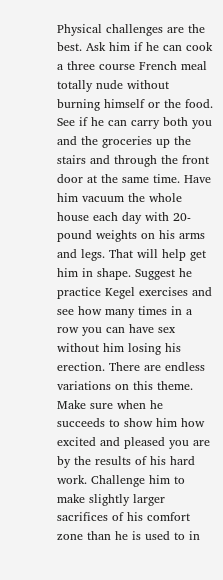Physical challenges are the best. Ask him if he can cook a three course French meal totally nude without burning himself or the food. See if he can carry both you and the groceries up the stairs and through the front door at the same time. Have him vacuum the whole house each day with 20-pound weights on his arms and legs. That will help get him in shape. Suggest he practice Kegel exercises and see how many times in a row you can have sex without him losing his erection. There are endless variations on this theme. Make sure when he succeeds to show him how excited and pleased you are by the results of his hard work. Challenge him to make slightly larger sacrifices of his comfort zone than he is used to in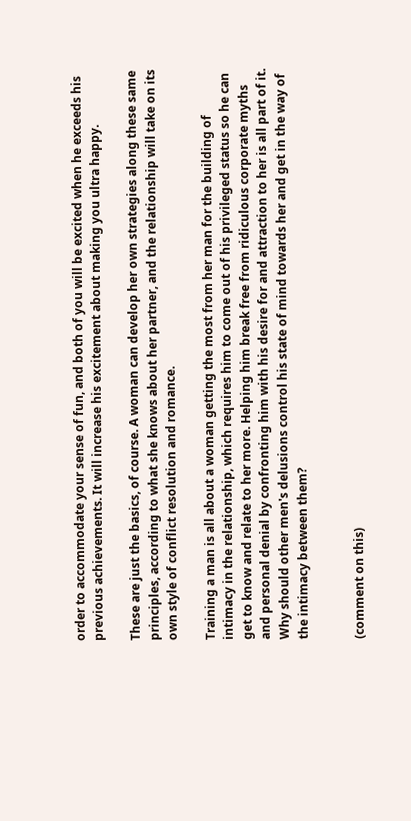order to accommodate your sense of fun, and both of you will be excited when he exceeds his previous achievements. It will increase his excitement about making you ultra happy.

These are just the basics, of course. A woman can develop her own strategies along these same principles, according to what she knows about her partner, and the relationship will take on its own style of conflict resolution and romance.

Training a man is all about a woman getting the most from her man for the building of intimacy in the relationship, which requires him to come out of his privileged status so he can get to know and relate to her more. Helping him break free from ridiculous corporate myths and personal denial by confronting him with his desire for and attraction to her is all part of it. Why should other men's delusions control his state of mind towards her and get in the way of the intimacy between them?


(comment on this)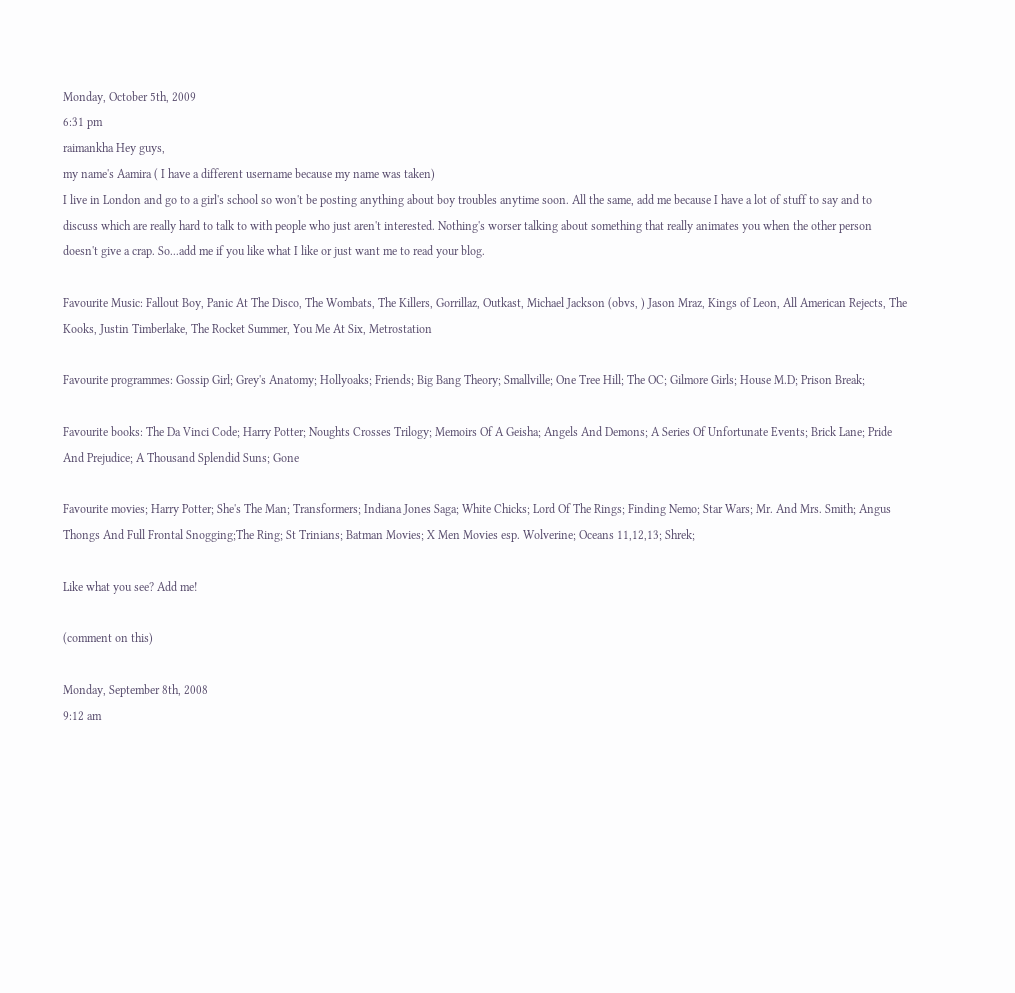Monday, October 5th, 2009
6:31 pm
raimankha Hey guys,
my name's Aamira ( I have a different username because my name was taken)
I live in London and go to a girl's school so won't be posting anything about boy troubles anytime soon. All the same, add me because I have a lot of stuff to say and to discuss which are really hard to talk to with people who just aren't interested. Nothing's worser talking about something that really animates you when the other person doesn't give a crap. So...add me if you like what I like or just want me to read your blog.

Favourite Music: Fallout Boy, Panic At The Disco, The Wombats, The Killers, Gorrillaz, Outkast, Michael Jackson (obvs, ) Jason Mraz, Kings of Leon, All American Rejects, The Kooks, Justin Timberlake, The Rocket Summer, You Me At Six, Metrostation

Favourite programmes: Gossip Girl; Grey's Anatomy; Hollyoaks; Friends; Big Bang Theory; Smallville; One Tree Hill; The OC; Gilmore Girls; House M.D; Prison Break;

Favourite books: The Da Vinci Code; Harry Potter; Noughts Crosses Trilogy; Memoirs Of A Geisha; Angels And Demons; A Series Of Unfortunate Events; Brick Lane; Pride And Prejudice; A Thousand Splendid Suns; Gone

Favourite movies; Harry Potter; She's The Man; Transformers; Indiana Jones Saga; White Chicks; Lord Of The Rings; Finding Nemo; Star Wars; Mr. And Mrs. Smith; Angus Thongs And Full Frontal Snogging;The Ring; St Trinians; Batman Movies; X Men Movies esp. Wolverine; Oceans 11,12,13; Shrek;

Like what you see? Add me!

(comment on this)

Monday, September 8th, 2008
9:12 am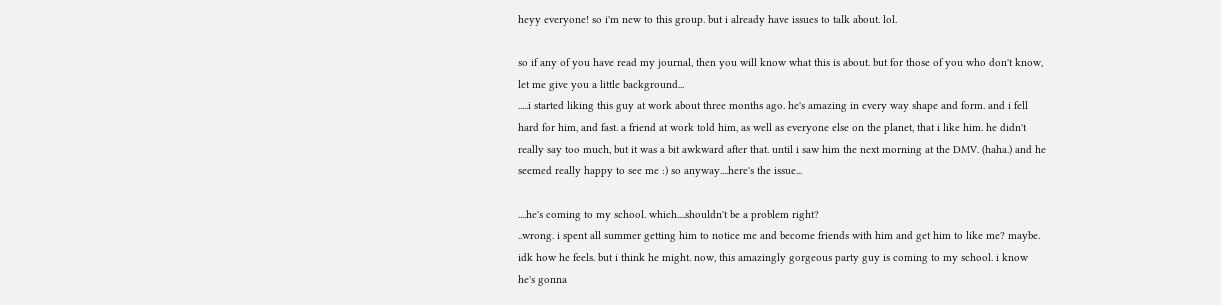heyy everyone! so i'm new to this group. but i already have issues to talk about. lol.

so if any of you have read my journal, then you will know what this is about. but for those of you who don't know, let me give you a little background...
.....i started liking this guy at work about three months ago. he's amazing in every way shape and form. and i fell hard for him, and fast. a friend at work told him, as well as everyone else on the planet, that i like him. he didn't really say too much, but it was a bit awkward after that. until i saw him the next morning at the DMV. (haha.) and he seemed really happy to see me :) so anyway....here's the issue...

....he's coming to my school. which....shouldn't be a problem right?
..wrong. i spent all summer getting him to notice me and become friends with him and get him to like me? maybe. idk how he feels. but i think he might. now, this amazingly gorgeous party guy is coming to my school. i know he's gonna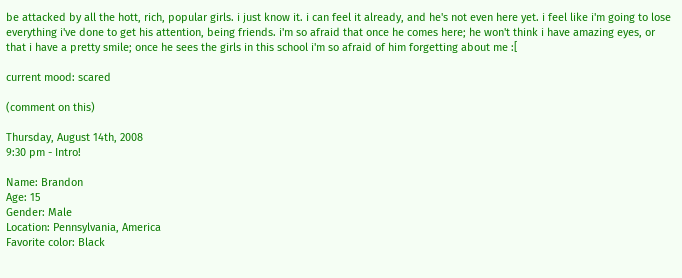be attacked by all the hott, rich, popular girls. i just know it. i can feel it already, and he's not even here yet. i feel like i'm going to lose everything i've done to get his attention, being friends. i'm so afraid that once he comes here; he won't think i have amazing eyes, or that i have a pretty smile; once he sees the girls in this school i'm so afraid of him forgetting about me :[

current mood: scared

(comment on this)

Thursday, August 14th, 2008
9:30 pm - Intro!

Name: Brandon
Age: 15
Gender: Male
Location: Pennsylvania, America
Favorite color: Black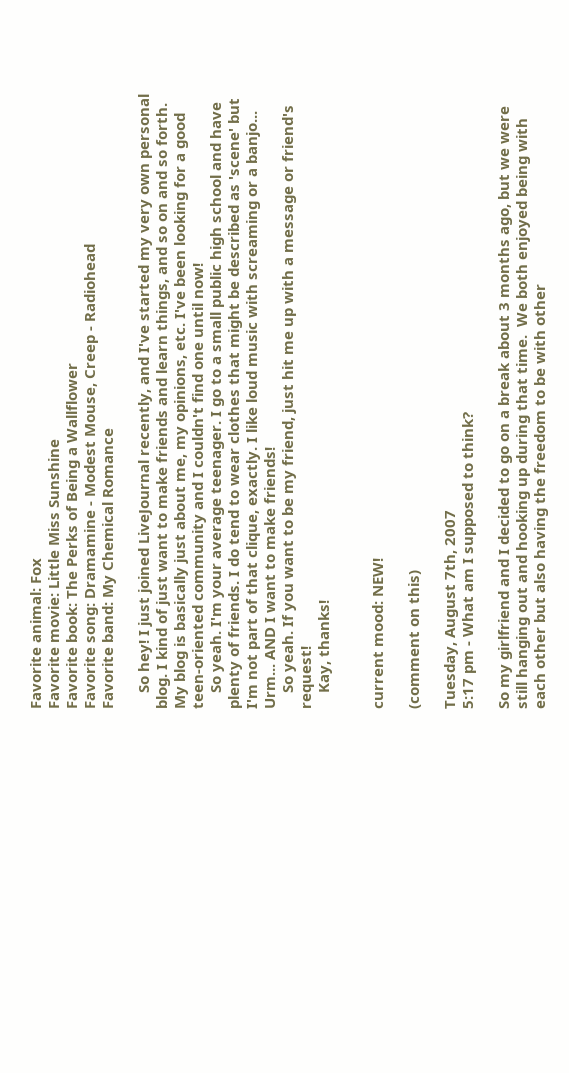Favorite animal: Fox
Favorite movie: Little Miss Sunshine
Favorite book: The Perks of Being a Wallflower
Favorite song: Dramamine - Modest Mouse, Creep - Radiohead
Favorite band: My Chemical Romance

    So hey! I just joined LiveJournal recently, and I've started my very own personal blog. I kind of just want to make friends and learn things, and so on and so forth. My blog is basically just about me, my opinions, etc. I've been looking for a good teen-oriented community and I couldn't find one until now!
    So yeah. I'm your average teenager. I go to a small public high school and have plenty of friends. I do tend to wear clothes that might be described as 'scene' but I'm not part of that clique, exactly. I like loud music with screaming or a banjo... Urm... AND I want to make friends!
    So yeah. If you want to be my friend, just hit me up with a message or friend's request!
    Kay, thanks!


current mood: NEW!

(comment on this)

Tuesday, August 7th, 2007
5:17 pm - What am I supposed to think?

So my girlfriend and I decided to go on a break about 3 months ago, but we were still hanging out and hooking up during that time.  We both enjoyed being with each other but also having the freedom to be with other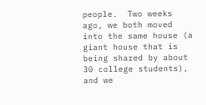people.  Two weeks ago, we both moved into the same house (a giant house that is being shared by about 30 college students), and we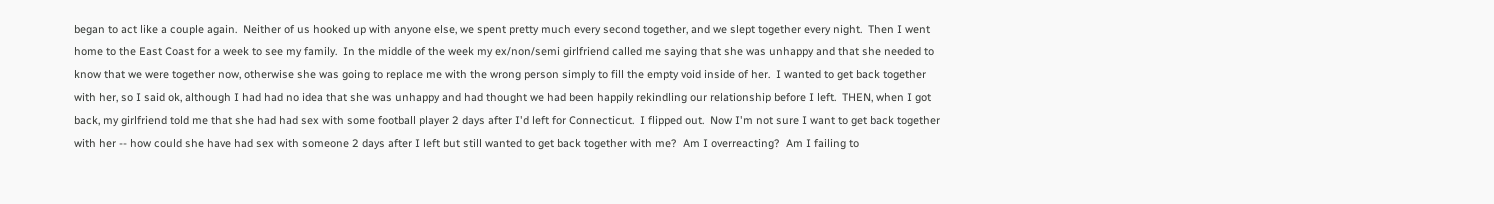began to act like a couple again.  Neither of us hooked up with anyone else, we spent pretty much every second together, and we slept together every night.  Then I went home to the East Coast for a week to see my family.  In the middle of the week my ex/non/semi girlfriend called me saying that she was unhappy and that she needed to know that we were together now, otherwise she was going to replace me with the wrong person simply to fill the empty void inside of her.  I wanted to get back together with her, so I said ok, although I had had no idea that she was unhappy and had thought we had been happily rekindling our relationship before I left.  THEN, when I got back, my girlfriend told me that she had had sex with some football player 2 days after I'd left for Connecticut.  I flipped out.  Now I'm not sure I want to get back together with her -- how could she have had sex with someone 2 days after I left but still wanted to get back together with me?  Am I overreacting?  Am I failing to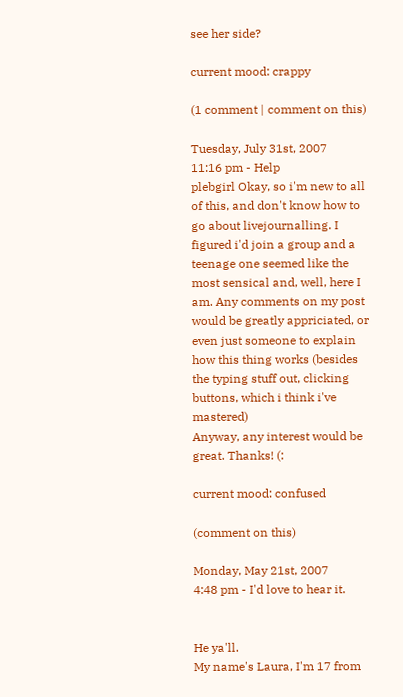see her side?

current mood: crappy

(1 comment | comment on this)

Tuesday, July 31st, 2007
11:16 pm - Help
plebgirl Okay, so i'm new to all of this, and don't know how to go about livejournalling. I figured i'd join a group and a teenage one seemed like the most sensical and, well, here I am. Any comments on my post would be greatly appriciated, or even just someone to explain how this thing works (besides the typing stuff out, clicking buttons, which i think i've mastered)
Anyway, any interest would be great. Thanks! (:

current mood: confused

(comment on this)

Monday, May 21st, 2007
4:48 pm - I'd love to hear it.


He ya'll.
My name's Laura, I'm 17 from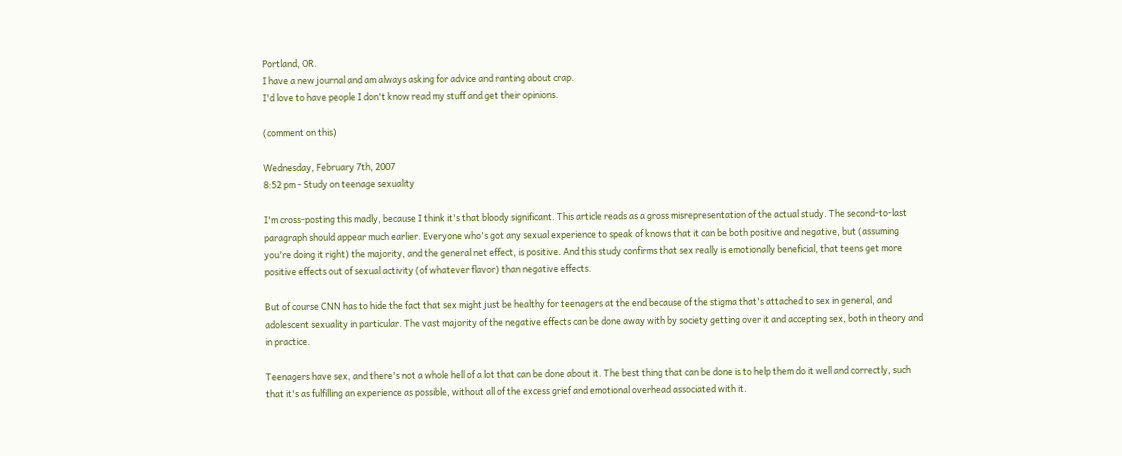Portland, OR.
I have a new journal and am always asking for advice and ranting about crap.
I'd love to have people I don't know read my stuff and get their opinions.

(comment on this)

Wednesday, February 7th, 2007
8:52 pm - Study on teenage sexuality

I'm cross-posting this madly, because I think it's that bloody significant. This article reads as a gross misrepresentation of the actual study. The second-to-last paragraph should appear much earlier. Everyone who's got any sexual experience to speak of knows that it can be both positive and negative, but (assuming you're doing it right) the majority, and the general net effect, is positive. And this study confirms that sex really is emotionally beneficial, that teens get more positive effects out of sexual activity (of whatever flavor) than negative effects.

But of course CNN has to hide the fact that sex might just be healthy for teenagers at the end because of the stigma that's attached to sex in general, and adolescent sexuality in particular. The vast majority of the negative effects can be done away with by society getting over it and accepting sex, both in theory and in practice.

Teenagers have sex, and there's not a whole hell of a lot that can be done about it. The best thing that can be done is to help them do it well and correctly, such that it's as fulfilling an experience as possible, without all of the excess grief and emotional overhead associated with it.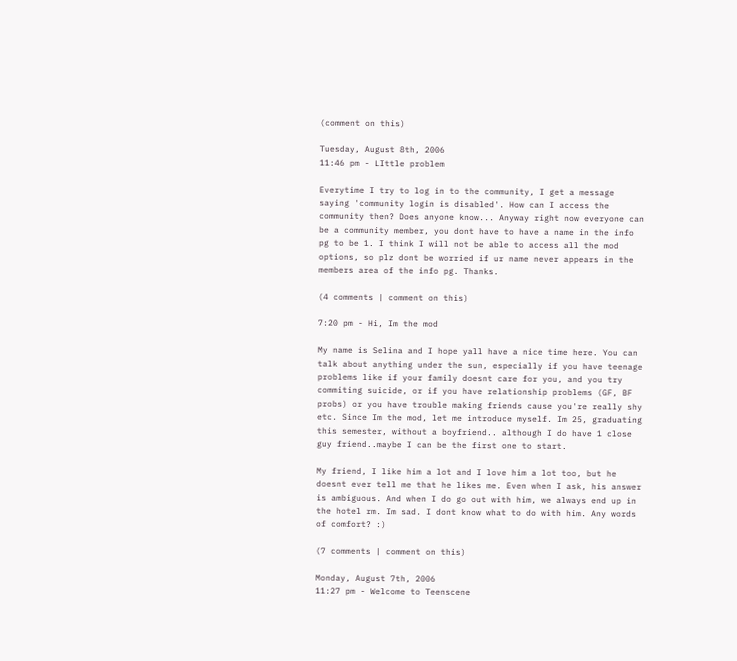(comment on this)

Tuesday, August 8th, 2006
11:46 pm - LIttle problem

Everytime I try to log in to the community, I get a message saying 'community login is disabled'. How can I access the community then? Does anyone know... Anyway right now everyone can be a community member, you dont have to have a name in the info pg to be 1. I think I will not be able to access all the mod options, so plz dont be worried if ur name never appears in the members area of the info pg. Thanks.

(4 comments | comment on this)

7:20 pm - Hi, Im the mod

My name is Selina and I hope yall have a nice time here. You can talk about anything under the sun, especially if you have teenage problems like if your family doesnt care for you, and you try commiting suicide, or if you have relationship problems (GF, BF probs) or you have trouble making friends cause you're really shy etc. Since Im the mod, let me introduce myself. Im 25, graduating this semester, without a boyfriend.. although I do have 1 close guy friend..maybe I can be the first one to start.

My friend, I like him a lot and I love him a lot too, but he doesnt ever tell me that he likes me. Even when I ask, his answer is ambiguous. And when I do go out with him, we always end up in the hotel rm. Im sad. I dont know what to do with him. Any words of comfort? :)

(7 comments | comment on this)

Monday, August 7th, 2006
11:27 pm - Welcome to Teenscene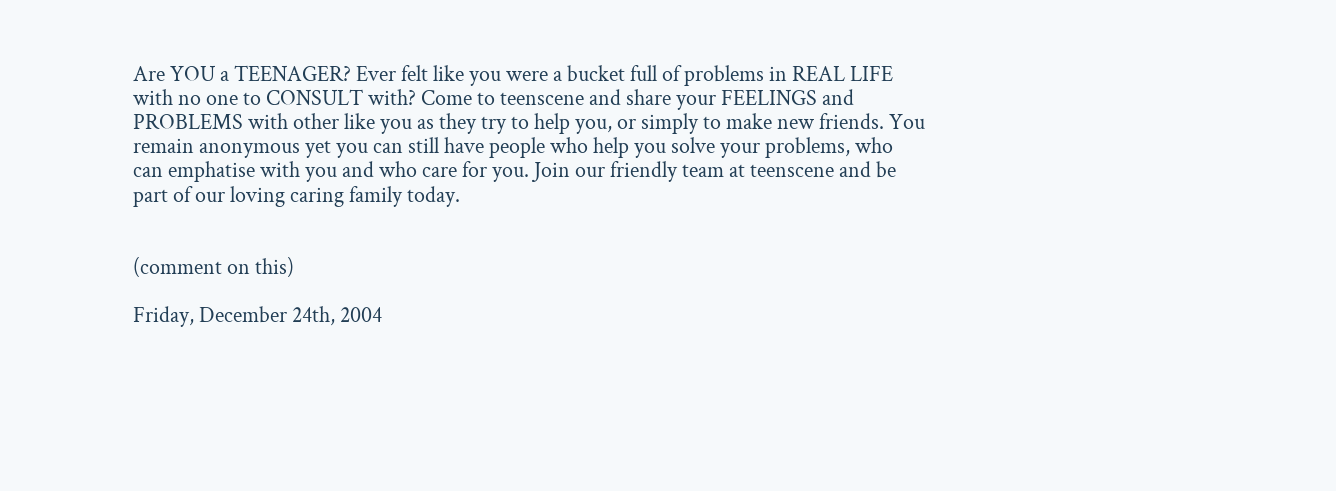Are YOU a TEENAGER? Ever felt like you were a bucket full of problems in REAL LIFE with no one to CONSULT with? Come to teenscene and share your FEELINGS and PROBLEMS with other like you as they try to help you, or simply to make new friends. You remain anonymous yet you can still have people who help you solve your problems, who can emphatise with you and who care for you. Join our friendly team at teenscene and be part of our loving caring family today.


(comment on this)

Friday, December 24th, 2004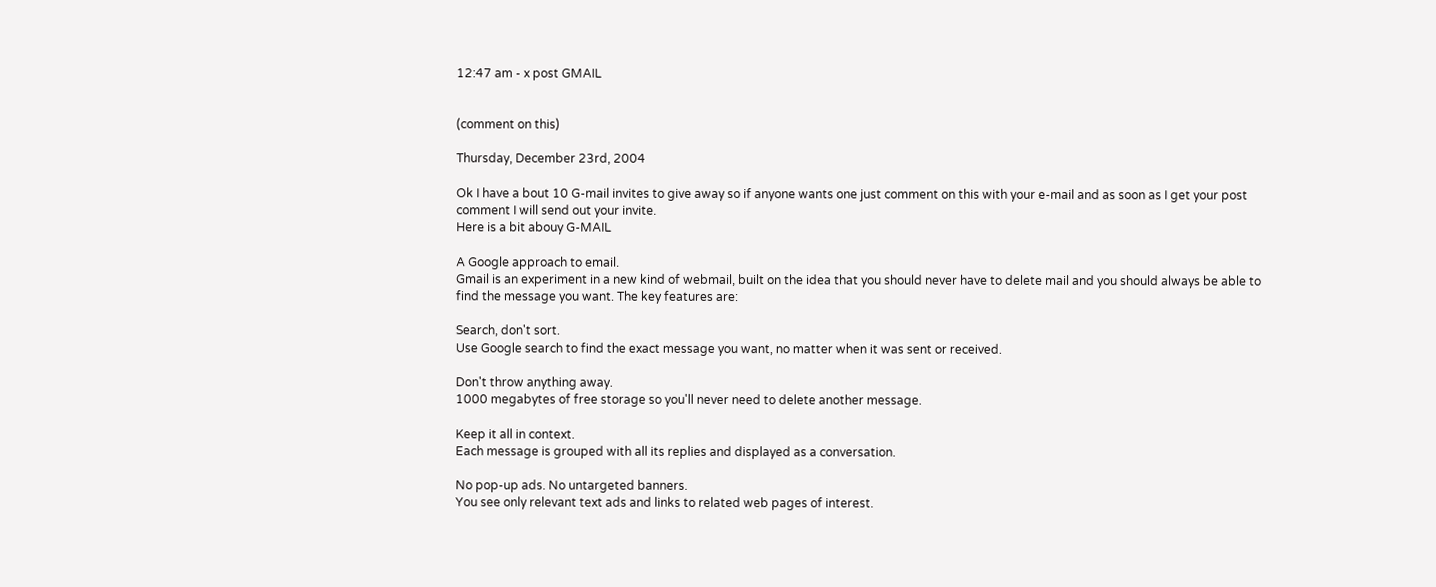12:47 am - x post GMAIL


(comment on this)

Thursday, December 23rd, 2004

Ok I have a bout 10 G-mail invites to give away so if anyone wants one just comment on this with your e-mail and as soon as I get your post comment I will send out your invite.
Here is a bit abouy G-MAIL

A Google approach to email.
Gmail is an experiment in a new kind of webmail, built on the idea that you should never have to delete mail and you should always be able to find the message you want. The key features are:

Search, don't sort.
Use Google search to find the exact message you want, no matter when it was sent or received.

Don't throw anything away.
1000 megabytes of free storage so you'll never need to delete another message.

Keep it all in context.
Each message is grouped with all its replies and displayed as a conversation.

No pop-up ads. No untargeted banners.
You see only relevant text ads and links to related web pages of interest.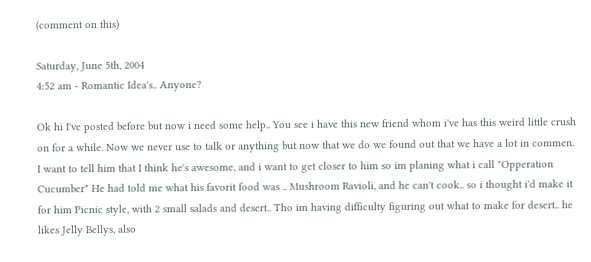(comment on this)

Saturday, June 5th, 2004
4:52 am - Romantic Idea's.. Anyone?

Ok hi I've posted before but now i need some help.. You see i have this new friend whom i've has this weird little crush on for a while. Now we never use to talk or anything but now that we do we found out that we have a lot in commen. I want to tell him that I think he's awesome, and i want to get closer to him so im planing what i call "Opperation Cucumber" He had told me what his favorit food was .. Mushroom Ravioli, and he can't cook.. so i thought i'd make it for him Picnic style, with 2 small salads and desert.. Tho im having difficulty figuring out what to make for desert.. he likes Jelly Bellys, also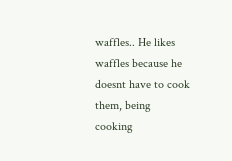waffles.. He likes waffles because he doesnt have to cook them, being cooking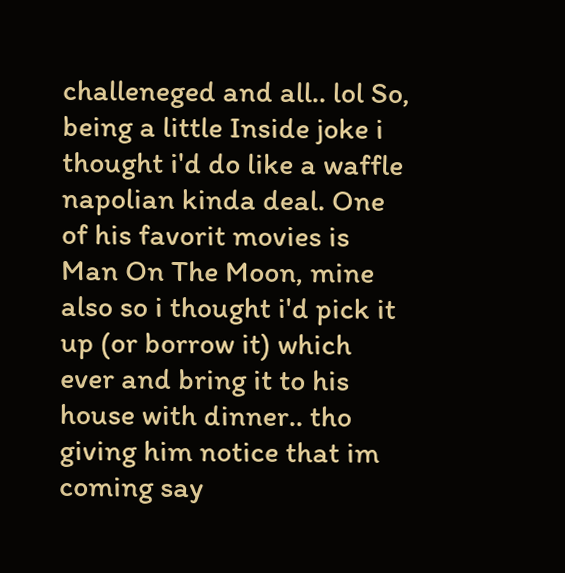challeneged and all.. lol So, being a little Inside joke i thought i'd do like a waffle napolian kinda deal. One of his favorit movies is Man On The Moon, mine also so i thought i'd pick it up (or borrow it) which ever and bring it to his house with dinner.. tho giving him notice that im coming say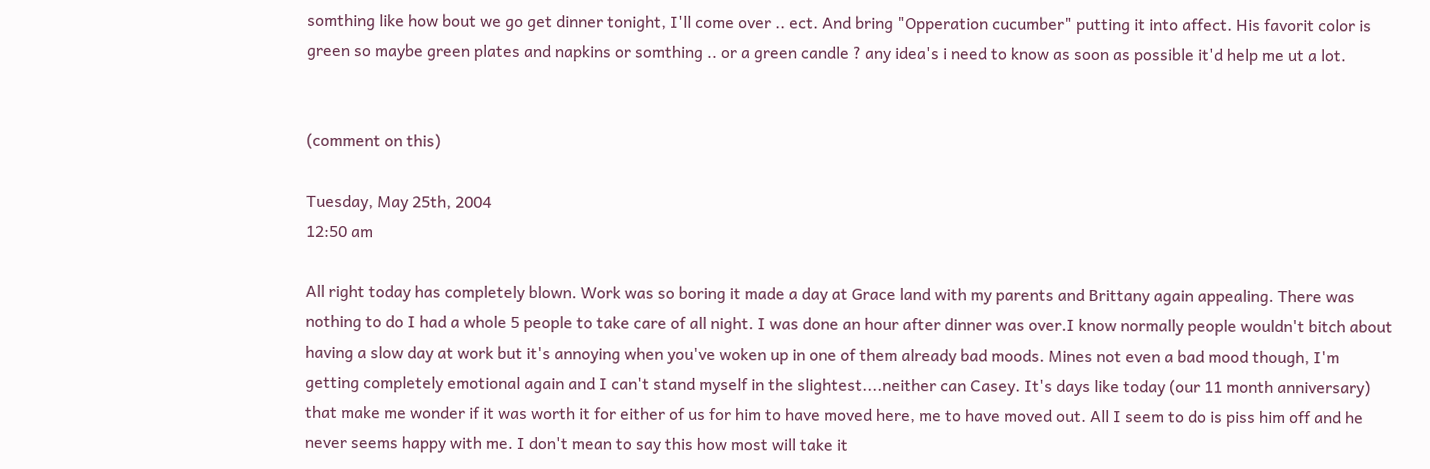somthing like how bout we go get dinner tonight, I'll come over .. ect. And bring "Opperation cucumber" putting it into affect. His favorit color is green so maybe green plates and napkins or somthing .. or a green candle ? any idea's i need to know as soon as possible it'd help me ut a lot.


(comment on this)

Tuesday, May 25th, 2004
12:50 am

All right today has completely blown. Work was so boring it made a day at Grace land with my parents and Brittany again appealing. There was nothing to do I had a whole 5 people to take care of all night. I was done an hour after dinner was over.I know normally people wouldn't bitch about having a slow day at work but it's annoying when you've woken up in one of them already bad moods. Mines not even a bad mood though, I'm getting completely emotional again and I can't stand myself in the slightest....neither can Casey. It's days like today (our 11 month anniversary) that make me wonder if it was worth it for either of us for him to have moved here, me to have moved out. All I seem to do is piss him off and he never seems happy with me. I don't mean to say this how most will take it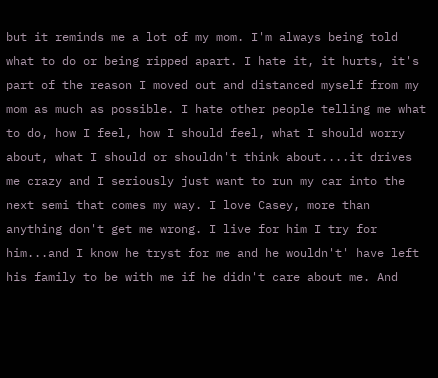but it reminds me a lot of my mom. I'm always being told what to do or being ripped apart. I hate it, it hurts, it's part of the reason I moved out and distanced myself from my mom as much as possible. I hate other people telling me what to do, how I feel, how I should feel, what I should worry about, what I should or shouldn't think about....it drives me crazy and I seriously just want to run my car into the next semi that comes my way. I love Casey, more than anything don't get me wrong. I live for him I try for him...and I know he tryst for me and he wouldn't' have left his family to be with me if he didn't care about me. And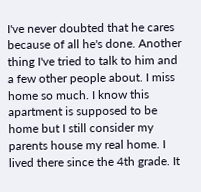I've never doubted that he cares because of all he's done. Another thing I've tried to talk to him and a few other people about. I miss home so much. I know this apartment is supposed to be home but I still consider my parents house my real home. I lived there since the 4th grade. It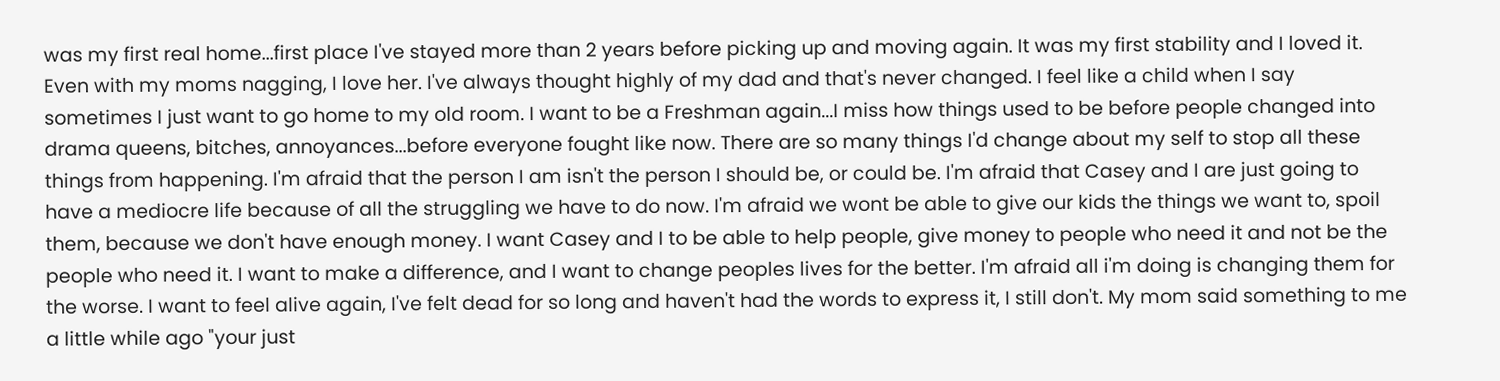was my first real home...first place I've stayed more than 2 years before picking up and moving again. It was my first stability and I loved it. Even with my moms nagging, I love her. I've always thought highly of my dad and that's never changed. I feel like a child when I say sometimes I just want to go home to my old room. I want to be a Freshman again...I miss how things used to be before people changed into drama queens, bitches, annoyances...before everyone fought like now. There are so many things I'd change about my self to stop all these things from happening. I'm afraid that the person I am isn't the person I should be, or could be. I'm afraid that Casey and I are just going to have a mediocre life because of all the struggling we have to do now. I'm afraid we wont be able to give our kids the things we want to, spoil them, because we don't have enough money. I want Casey and I to be able to help people, give money to people who need it and not be the people who need it. I want to make a difference, and I want to change peoples lives for the better. I'm afraid all i'm doing is changing them for the worse. I want to feel alive again, I've felt dead for so long and haven't had the words to express it, I still don't. My mom said something to me a little while ago "your just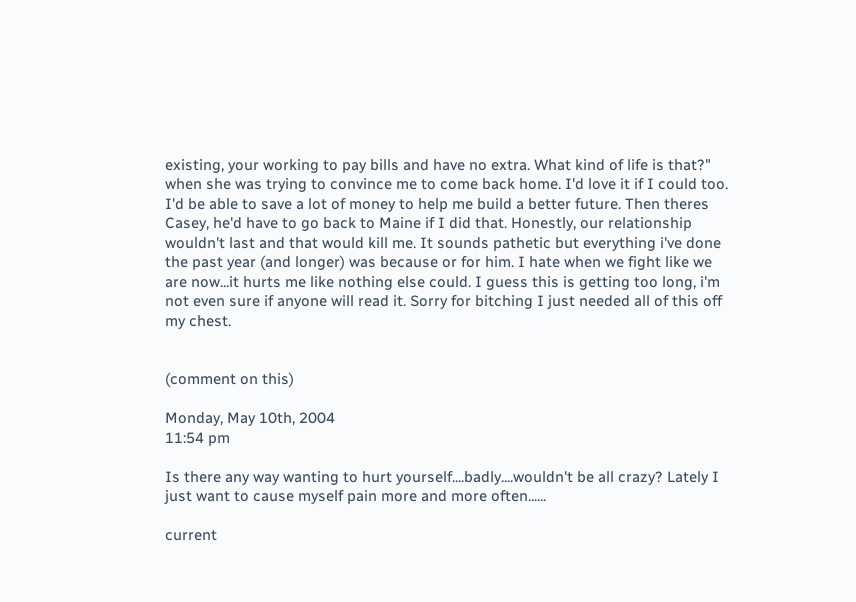existing, your working to pay bills and have no extra. What kind of life is that?" when she was trying to convince me to come back home. I'd love it if I could too. I'd be able to save a lot of money to help me build a better future. Then theres Casey, he'd have to go back to Maine if I did that. Honestly, our relationship wouldn't last and that would kill me. It sounds pathetic but everything i've done the past year (and longer) was because or for him. I hate when we fight like we are now...it hurts me like nothing else could. I guess this is getting too long, i'm not even sure if anyone will read it. Sorry for bitching I just needed all of this off my chest.


(comment on this)

Monday, May 10th, 2004
11:54 pm

Is there any way wanting to hurt yourself....badly....wouldn't be all crazy? Lately I just want to cause myself pain more and more often......

current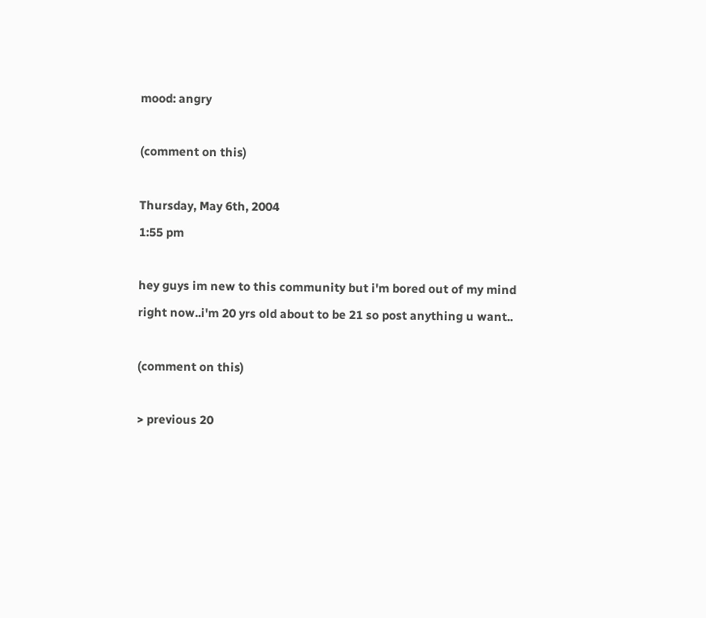mood: angry

(comment on this)

Thursday, May 6th, 2004
1:55 pm

hey guys im new to this community but i'm bored out of my mind right now..i'm 20 yrs old about to be 21 so post anything u want..

(comment on this)

> previous 20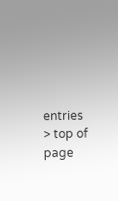entries
> top of page